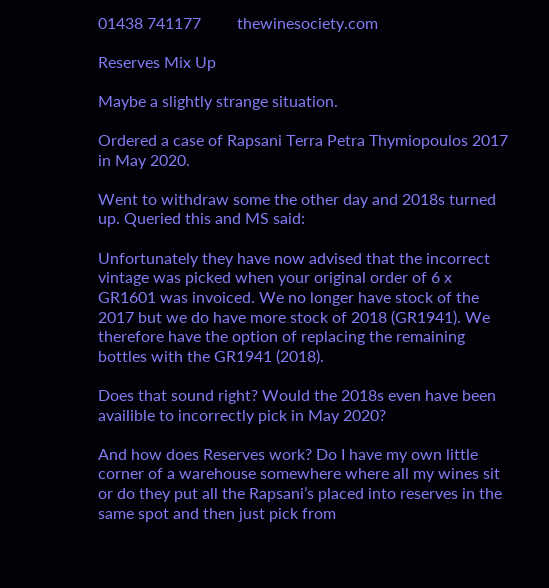01438 741177         thewinesociety.com

Reserves Mix Up

Maybe a slightly strange situation.

Ordered a case of Rapsani Terra Petra Thymiopoulos 2017 in May 2020.

Went to withdraw some the other day and 2018s turned up. Queried this and MS said:

Unfortunately they have now advised that the incorrect vintage was picked when your original order of 6 x GR1601 was invoiced. We no longer have stock of the 2017 but we do have more stock of 2018 (GR1941). We therefore have the option of replacing the remaining bottles with the GR1941 (2018).

Does that sound right? Would the 2018s even have been availible to incorrectly pick in May 2020?

And how does Reserves work? Do I have my own little corner of a warehouse somewhere where all my wines sit or do they put all the Rapsani’s placed into reserves in the same spot and then just pick from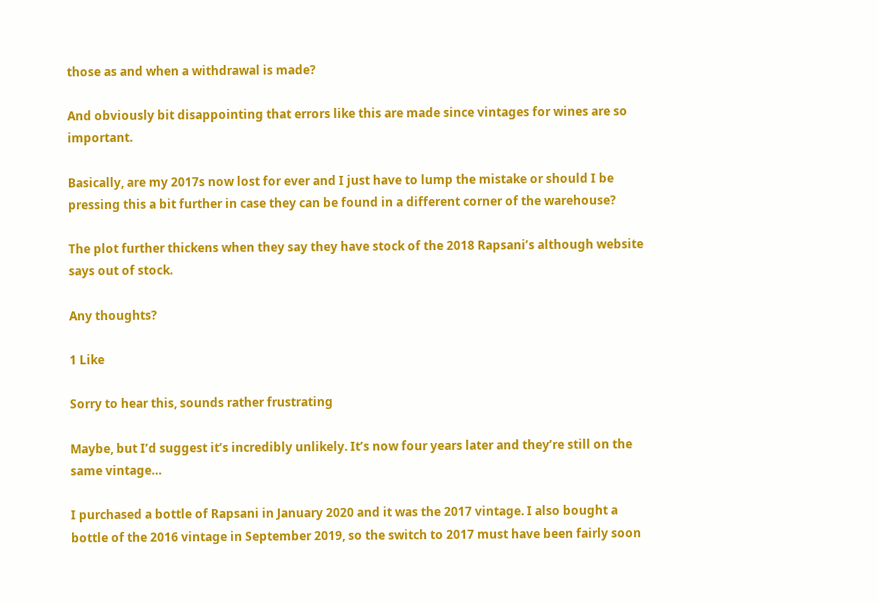those as and when a withdrawal is made?

And obviously bit disappointing that errors like this are made since vintages for wines are so important.

Basically, are my 2017s now lost for ever and I just have to lump the mistake or should I be pressing this a bit further in case they can be found in a different corner of the warehouse?

The plot further thickens when they say they have stock of the 2018 Rapsani’s although website says out of stock.

Any thoughts?

1 Like

Sorry to hear this, sounds rather frustrating

Maybe, but I’d suggest it’s incredibly unlikely. It’s now four years later and they’re still on the same vintage…

I purchased a bottle of Rapsani in January 2020 and it was the 2017 vintage. I also bought a bottle of the 2016 vintage in September 2019, so the switch to 2017 must have been fairly soon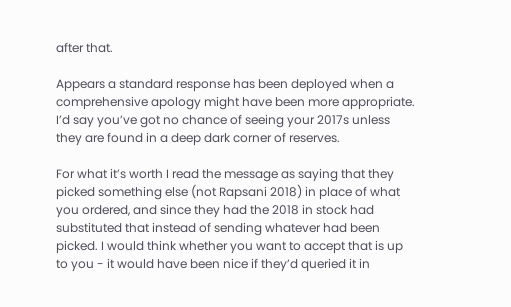after that.

Appears a standard response has been deployed when a comprehensive apology might have been more appropriate. I’d say you’ve got no chance of seeing your 2017s unless they are found in a deep dark corner of reserves.

For what it’s worth I read the message as saying that they picked something else (not Rapsani 2018) in place of what you ordered, and since they had the 2018 in stock had substituted that instead of sending whatever had been picked. I would think whether you want to accept that is up to you - it would have been nice if they’d queried it in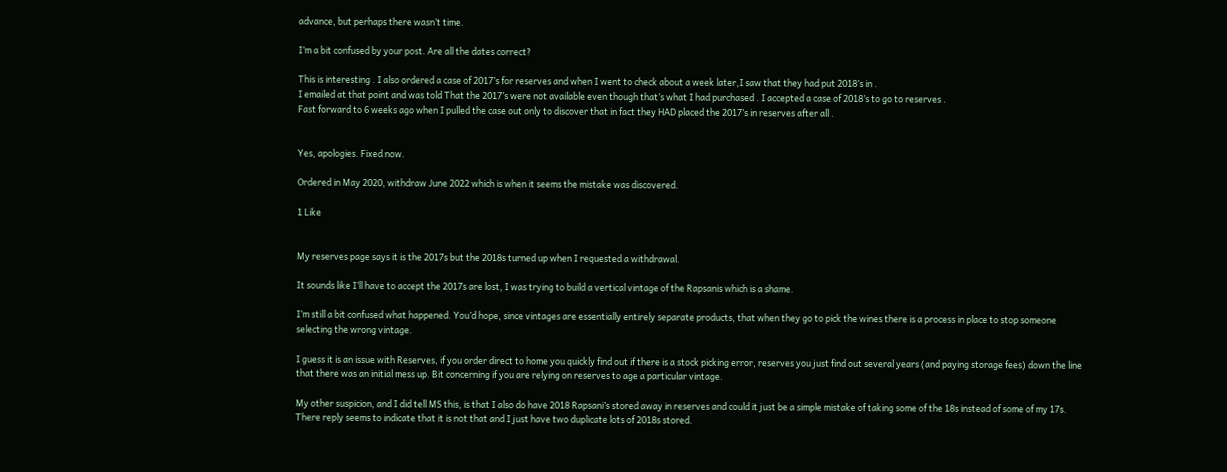advance, but perhaps there wasn’t time.

I’m a bit confused by your post. Are all the dates correct?

This is interesting . I also ordered a case of 2017’s for reserves and when I went to check about a week later,I saw that they had put 2018’s in .
I emailed at that point and was told That the 2017’s were not available even though that’s what I had purchased . I accepted a case of 2018’s to go to reserves .
Fast forward to 6 weeks ago when I pulled the case out only to discover that in fact they HAD placed the 2017’s in reserves after all .


Yes, apologies. Fixed now.

Ordered in May 2020, withdraw June 2022 which is when it seems the mistake was discovered.

1 Like


My reserves page says it is the 2017s but the 2018s turned up when I requested a withdrawal.

It sounds like I’ll have to accept the 2017s are lost, I was trying to build a vertical vintage of the Rapsanis which is a shame.

I’m still a bit confused what happened. You’d hope, since vintages are essentially entirely separate products, that when they go to pick the wines there is a process in place to stop someone selecting the wrong vintage.

I guess it is an issue with Reserves, if you order direct to home you quickly find out if there is a stock picking error, reserves you just find out several years (and paying storage fees) down the line that there was an initial mess up. Bit concerning if you are relying on reserves to age a particular vintage.

My other suspicion, and I did tell MS this, is that I also do have 2018 Rapsani’s stored away in reserves and could it just be a simple mistake of taking some of the 18s instead of some of my 17s. There reply seems to indicate that it is not that and I just have two duplicate lots of 2018s stored.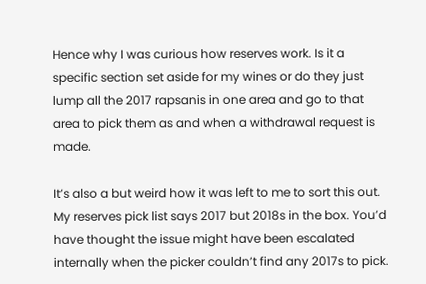Hence why I was curious how reserves work. Is it a specific section set aside for my wines or do they just lump all the 2017 rapsanis in one area and go to that area to pick them as and when a withdrawal request is made.

It’s also a but weird how it was left to me to sort this out. My reserves pick list says 2017 but 2018s in the box. You’d have thought the issue might have been escalated internally when the picker couldn’t find any 2017s to pick.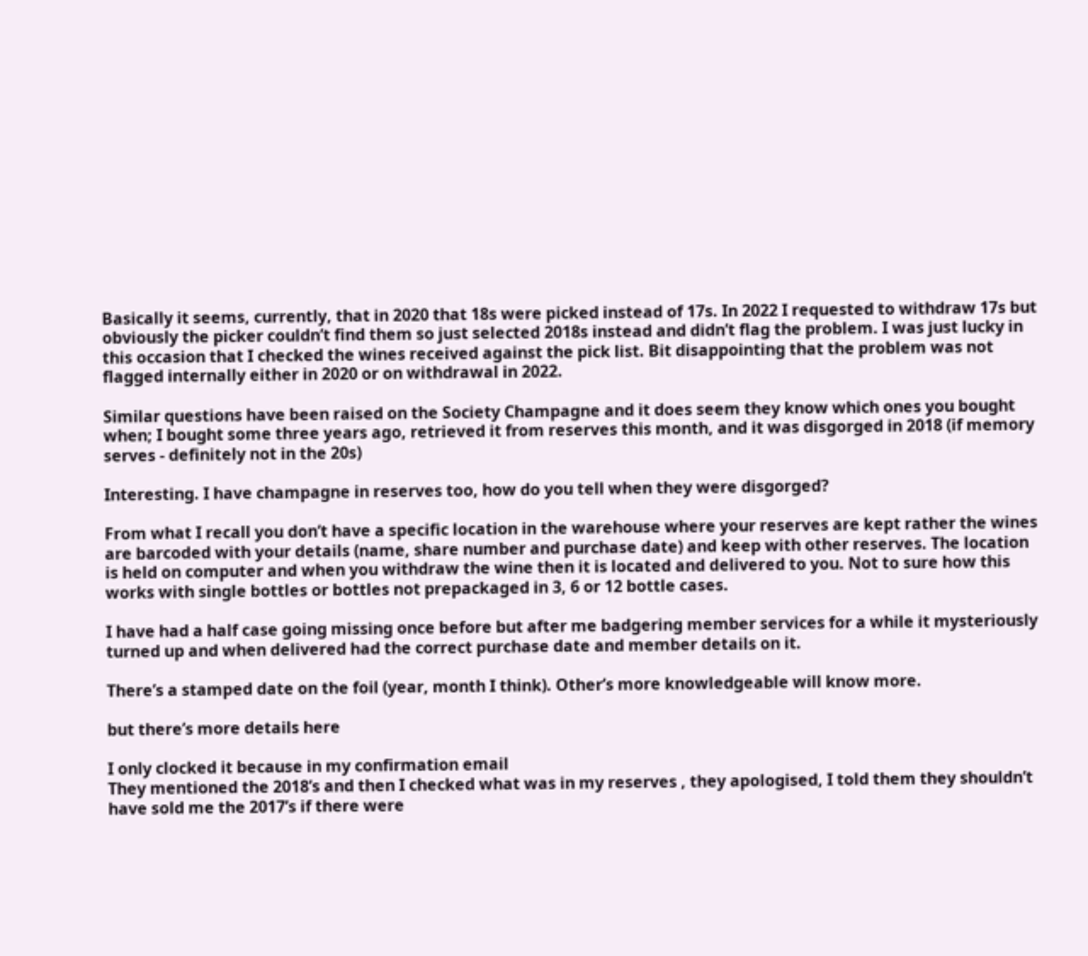Basically it seems, currently, that in 2020 that 18s were picked instead of 17s. In 2022 I requested to withdraw 17s but obviously the picker couldn’t find them so just selected 2018s instead and didn’t flag the problem. I was just lucky in this occasion that I checked the wines received against the pick list. Bit disappointing that the problem was not flagged internally either in 2020 or on withdrawal in 2022.

Similar questions have been raised on the Society Champagne and it does seem they know which ones you bought when; I bought some three years ago, retrieved it from reserves this month, and it was disgorged in 2018 (if memory serves - definitely not in the 20s)

Interesting. I have champagne in reserves too, how do you tell when they were disgorged?

From what I recall you don’t have a specific location in the warehouse where your reserves are kept rather the wines are barcoded with your details (name, share number and purchase date) and keep with other reserves. The location is held on computer and when you withdraw the wine then it is located and delivered to you. Not to sure how this works with single bottles or bottles not prepackaged in 3, 6 or 12 bottle cases.

I have had a half case going missing once before but after me badgering member services for a while it mysteriously turned up and when delivered had the correct purchase date and member details on it.

There’s a stamped date on the foil (year, month I think). Other’s more knowledgeable will know more.

but there’s more details here

I only clocked it because in my confirmation email
They mentioned the 2018’s and then I checked what was in my reserves , they apologised, I told them they shouldn’t have sold me the 2017’s if there were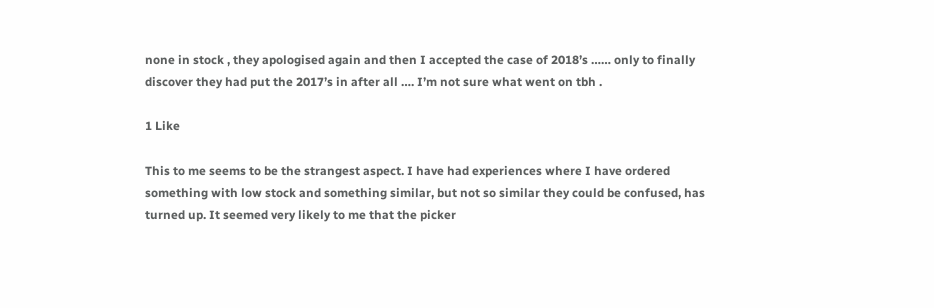none in stock , they apologised again and then I accepted the case of 2018’s …… only to finally discover they had put the 2017’s in after all …. I’m not sure what went on tbh .

1 Like

This to me seems to be the strangest aspect. I have had experiences where I have ordered something with low stock and something similar, but not so similar they could be confused, has turned up. It seemed very likely to me that the picker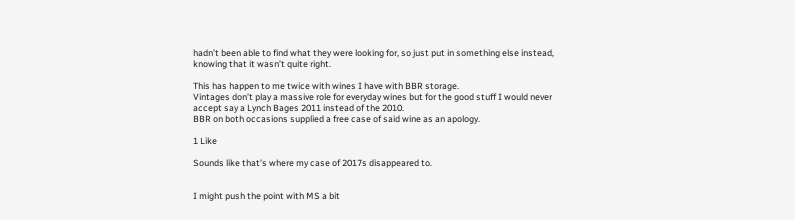hadn’t been able to find what they were looking for, so just put in something else instead, knowing that it wasn’t quite right.

This has happen to me twice with wines I have with BBR storage.
Vintages don’t play a massive role for everyday wines but for the good stuff I would never accept say a Lynch Bages 2011 instead of the 2010.
BBR on both occasions supplied a free case of said wine as an apology.

1 Like

Sounds like that’s where my case of 2017s disappeared to.


I might push the point with MS a bit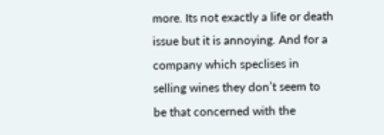more. Its not exactly a life or death issue but it is annoying. And for a company which speclises in selling wines they don’t seem to be that concerned with the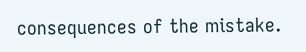consequences of the mistake.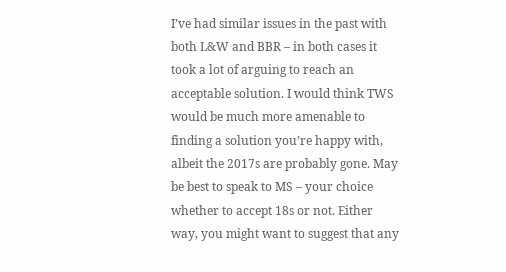I’ve had similar issues in the past with both L&W and BBR – in both cases it took a lot of arguing to reach an acceptable solution. I would think TWS would be much more amenable to finding a solution you’re happy with, albeit the 2017s are probably gone. May be best to speak to MS – your choice whether to accept 18s or not. Either way, you might want to suggest that any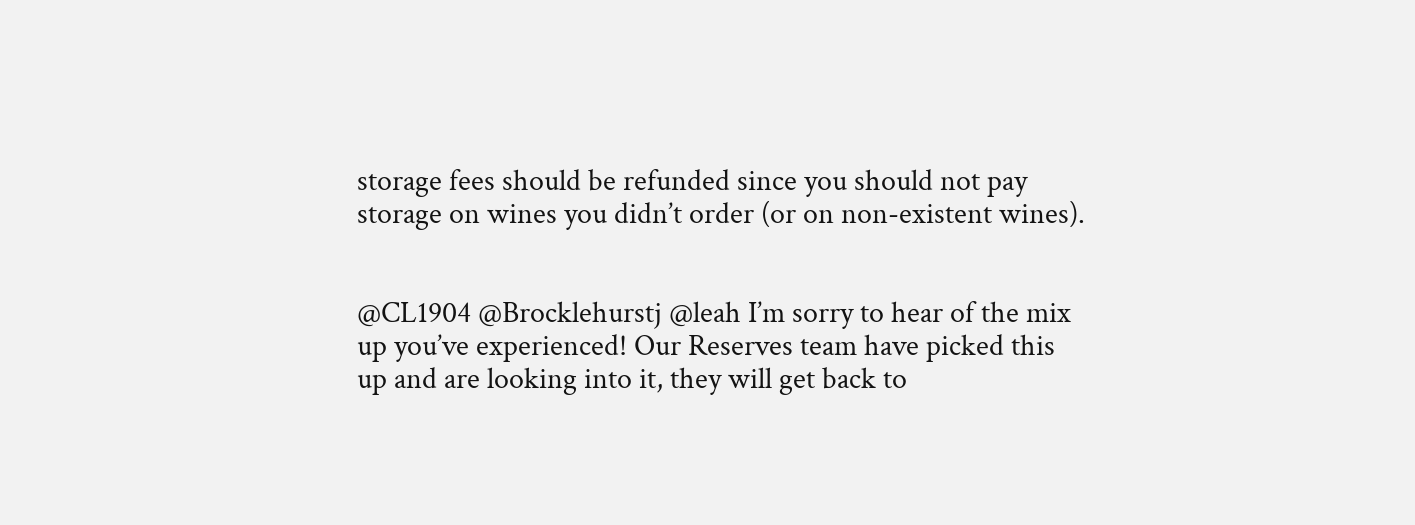storage fees should be refunded since you should not pay storage on wines you didn’t order (or on non-existent wines).


@CL1904 @Brocklehurstj @leah I’m sorry to hear of the mix up you’ve experienced! Our Reserves team have picked this up and are looking into it, they will get back to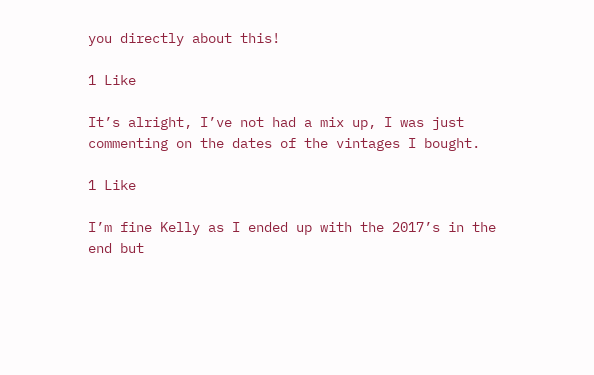you directly about this!

1 Like

It’s alright, I’ve not had a mix up, I was just commenting on the dates of the vintages I bought.

1 Like

I’m fine Kelly as I ended up with the 2017’s in the end but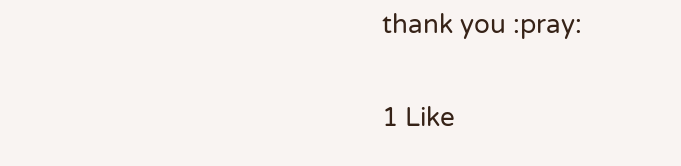thank you :pray:

1 Like